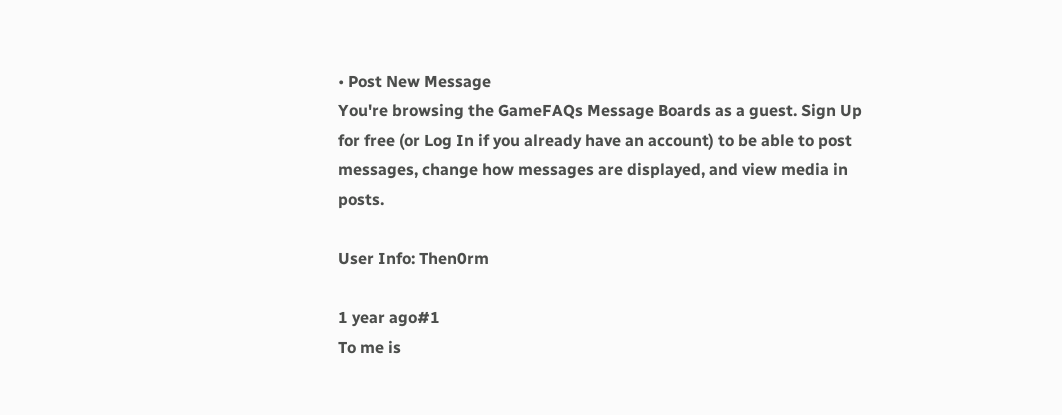• Post New Message
You're browsing the GameFAQs Message Boards as a guest. Sign Up for free (or Log In if you already have an account) to be able to post messages, change how messages are displayed, and view media in posts.

User Info: Then0rm

1 year ago#1
To me is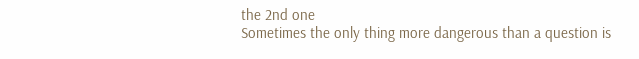the 2nd one
Sometimes the only thing more dangerous than a question is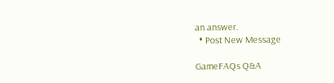an answer.
  • Post New Message

GameFAQs Q&A